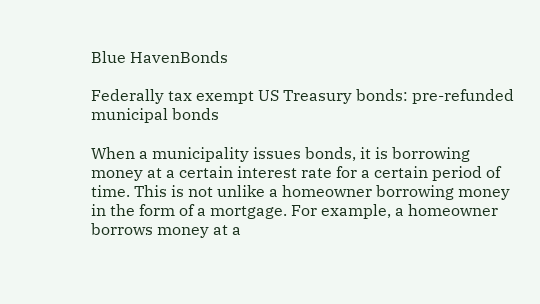Blue HavenBonds

Federally tax exempt US Treasury bonds: pre-refunded municipal bonds

When a municipality issues bonds, it is borrowing money at a certain interest rate for a certain period of time. This is not unlike a homeowner borrowing money in the form of a mortgage. For example, a homeowner borrows money at a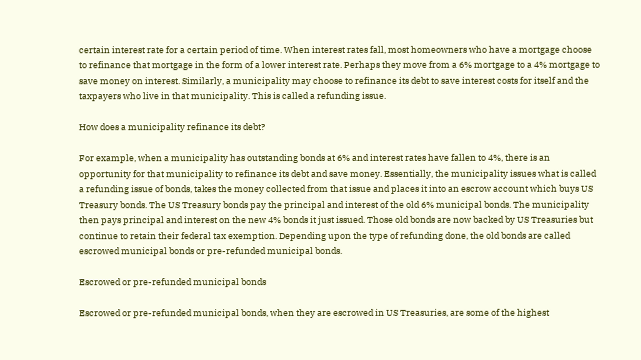certain interest rate for a certain period of time. When interest rates fall, most homeowners who have a mortgage choose to refinance that mortgage in the form of a lower interest rate. Perhaps they move from a 6% mortgage to a 4% mortgage to save money on interest. Similarly, a municipality may choose to refinance its debt to save interest costs for itself and the taxpayers who live in that municipality. This is called a refunding issue.

How does a municipality refinance its debt?

For example, when a municipality has outstanding bonds at 6% and interest rates have fallen to 4%, there is an opportunity for that municipality to refinance its debt and save money. Essentially, the municipality issues what is called a refunding issue of bonds, takes the money collected from that issue and places it into an escrow account which buys US Treasury bonds. The US Treasury bonds pay the principal and interest of the old 6% municipal bonds. The municipality then pays principal and interest on the new 4% bonds it just issued. Those old bonds are now backed by US Treasuries but continue to retain their federal tax exemption. Depending upon the type of refunding done, the old bonds are called escrowed municipal bonds or pre-refunded municipal bonds.

Escrowed or pre-refunded municipal bonds

Escrowed or pre-refunded municipal bonds, when they are escrowed in US Treasuries, are some of the highest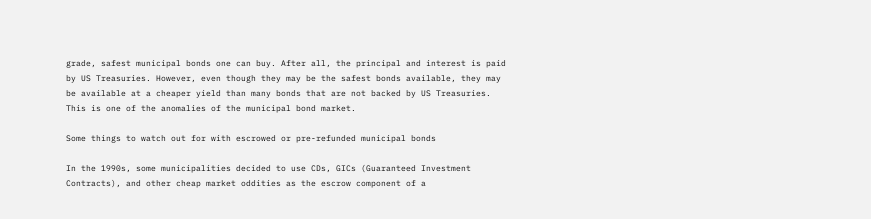grade, safest municipal bonds one can buy. After all, the principal and interest is paid by US Treasuries. However, even though they may be the safest bonds available, they may be available at a cheaper yield than many bonds that are not backed by US Treasuries. This is one of the anomalies of the municipal bond market.

Some things to watch out for with escrowed or pre-refunded municipal bonds

In the 1990s, some municipalities decided to use CDs, GICs (Guaranteed Investment Contracts), and other cheap market oddities as the escrow component of a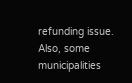refunding issue. Also, some municipalities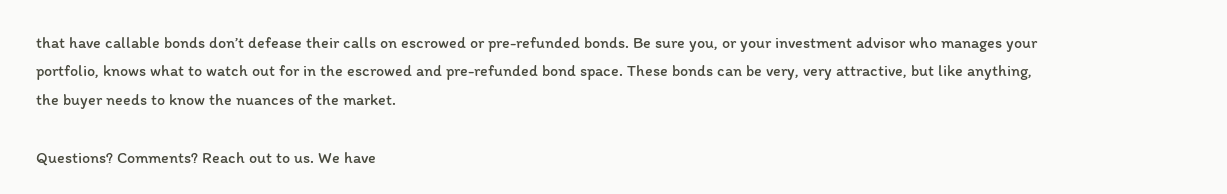that have callable bonds don’t defease their calls on escrowed or pre-refunded bonds. Be sure you, or your investment advisor who manages your portfolio, knows what to watch out for in the escrowed and pre-refunded bond space. These bonds can be very, very attractive, but like anything, the buyer needs to know the nuances of the market.

Questions? Comments? Reach out to us. We have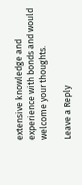extensive knowledge and experience with bonds and would welcome your thoughts.

Leave a Reply